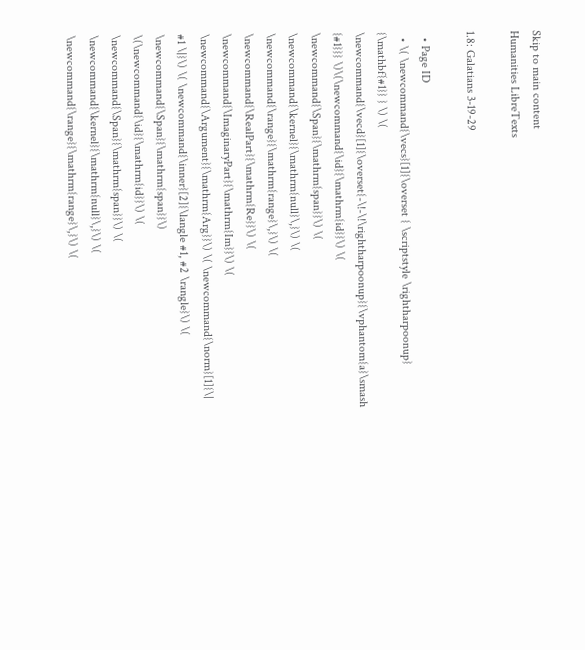Skip to main content
Humanities LibreTexts

1.8: Galatians 3-19-29

  • Page ID
  • \( \newcommand{\vecs}[1]{\overset { \scriptstyle \rightharpoonup} {\mathbf{#1}} } \) \( \newcommand{\vecd}[1]{\overset{-\!-\!\rightharpoonup}{\vphantom{a}\smash {#1}}} \)\(\newcommand{\id}{\mathrm{id}}\) \( \newcommand{\Span}{\mathrm{span}}\) \( \newcommand{\kernel}{\mathrm{null}\,}\) \( \newcommand{\range}{\mathrm{range}\,}\) \( \newcommand{\RealPart}{\mathrm{Re}}\) \( \newcommand{\ImaginaryPart}{\mathrm{Im}}\) \( \newcommand{\Argument}{\mathrm{Arg}}\) \( \newcommand{\norm}[1]{\| #1 \|}\) \( \newcommand{\inner}[2]{\langle #1, #2 \rangle}\) \( \newcommand{\Span}{\mathrm{span}}\) \(\newcommand{\id}{\mathrm{id}}\) \( \newcommand{\Span}{\mathrm{span}}\) \( \newcommand{\kernel}{\mathrm{null}\,}\) \( \newcommand{\range}{\mathrm{range}\,}\) \(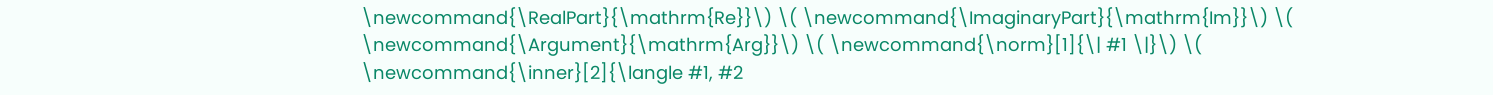\newcommand{\RealPart}{\mathrm{Re}}\) \( \newcommand{\ImaginaryPart}{\mathrm{Im}}\) \( \newcommand{\Argument}{\mathrm{Arg}}\) \( \newcommand{\norm}[1]{\| #1 \|}\) \( \newcommand{\inner}[2]{\langle #1, #2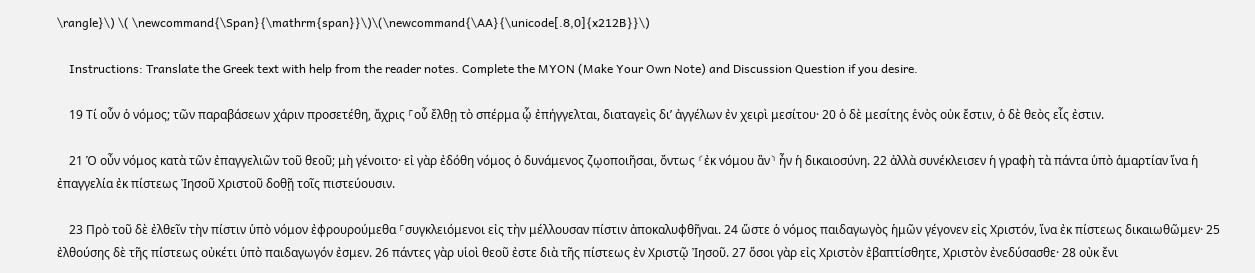\rangle}\) \( \newcommand{\Span}{\mathrm{span}}\)\(\newcommand{\AA}{\unicode[.8,0]{x212B}}\)

    Instructions: Translate the Greek text with help from the reader notes. Complete the MYON (Make Your Own Note) and Discussion Question if you desire.

    19 Τί οὖν ὁ νόμος; τῶν παραβάσεων χάριν προσετέθη, ἄχρις ⸀οὗ ἔλθῃ τὸ σπέρμα ᾧ ἐπήγγελται, διαταγεὶς δι’ ἀγγέλων ἐν χειρὶ μεσίτου· 20 ὁ δὲ μεσίτης ἑνὸς οὐκ ἔστιν, ὁ δὲ θεὸς εἷς ἐστιν.

    21 Ὁ οὖν νόμος κατὰ τῶν ἐπαγγελιῶν τοῦ θεοῦ; μὴ γένοιτο· εἰ γὰρ ἐδόθη νόμος ὁ δυνάμενος ζῳοποιῆσαι, ὄντως ⸂ἐκ νόμου ἂν⸃ ἦν ἡ δικαιοσύνη. 22 ἀλλὰ συνέκλεισεν ἡ γραφὴ τὰ πάντα ὑπὸ ἁμαρτίαν ἵνα ἡ ἐπαγγελία ἐκ πίστεως Ἰησοῦ Χριστοῦ δοθῇ τοῖς πιστεύουσιν.

    23 Πρὸ τοῦ δὲ ἐλθεῖν τὴν πίστιν ὑπὸ νόμον ἐφρουρούμεθα ⸀συγκλειόμενοι εἰς τὴν μέλλουσαν πίστιν ἀποκαλυφθῆναι. 24 ὥστε ὁ νόμος παιδαγωγὸς ἡμῶν γέγονεν εἰς Χριστόν, ἵνα ἐκ πίστεως δικαιωθῶμεν· 25 ἐλθούσης δὲ τῆς πίστεως οὐκέτι ὑπὸ παιδαγωγόν ἐσμεν. 26 πάντες γὰρ υἱοὶ θεοῦ ἐστε διὰ τῆς πίστεως ἐν Χριστῷ Ἰησοῦ. 27 ὅσοι γὰρ εἰς Χριστὸν ἐβαπτίσθητε, Χριστὸν ἐνεδύσασθε· 28 οὐκ ἔνι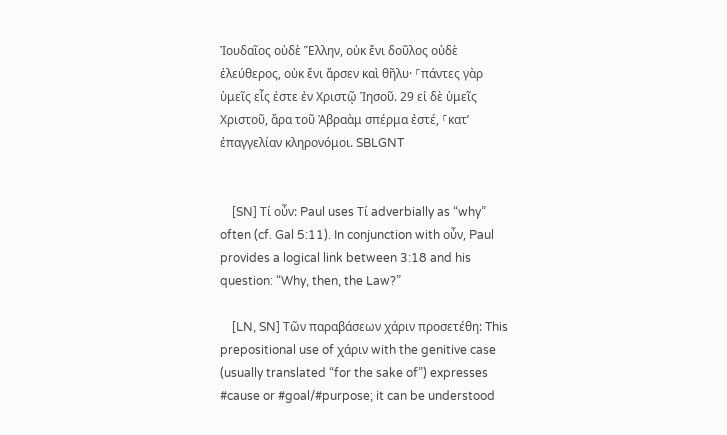Ἰουδαῖος οὐδὲ Ἕλλην, οὐκ ἔνι δοῦλος οὐδὲ ἐλεύθερος, οὐκ ἔνι ἄρσεν καὶ θῆλυ· ⸀πάντες γὰρ ὑμεῖς εἷς ἐστε ἐν Χριστῷ Ἰησοῦ. 29 εἰ δὲ ὑμεῖς Χριστοῦ, ἄρα τοῦ Ἀβραὰμ σπέρμα ἐστέ, ⸀κατ’ ἐπαγγελίαν κληρονόμοι. SBLGNT


    [SN] Τί οὖν: Paul uses Τί adverbially as “why” often (cf. Gal 5:11). In conjunction with οὖν, Paul provides a logical link between 3:18 and his question: “Why, then, the Law?”

    [LN, SN] Τῶν παραβάσεων χάριν προσετέθη: This prepositional use of χάριν with the genitive case (usually translated “for the sake of”) expresses #cause or #goal/#purpose; it can be understood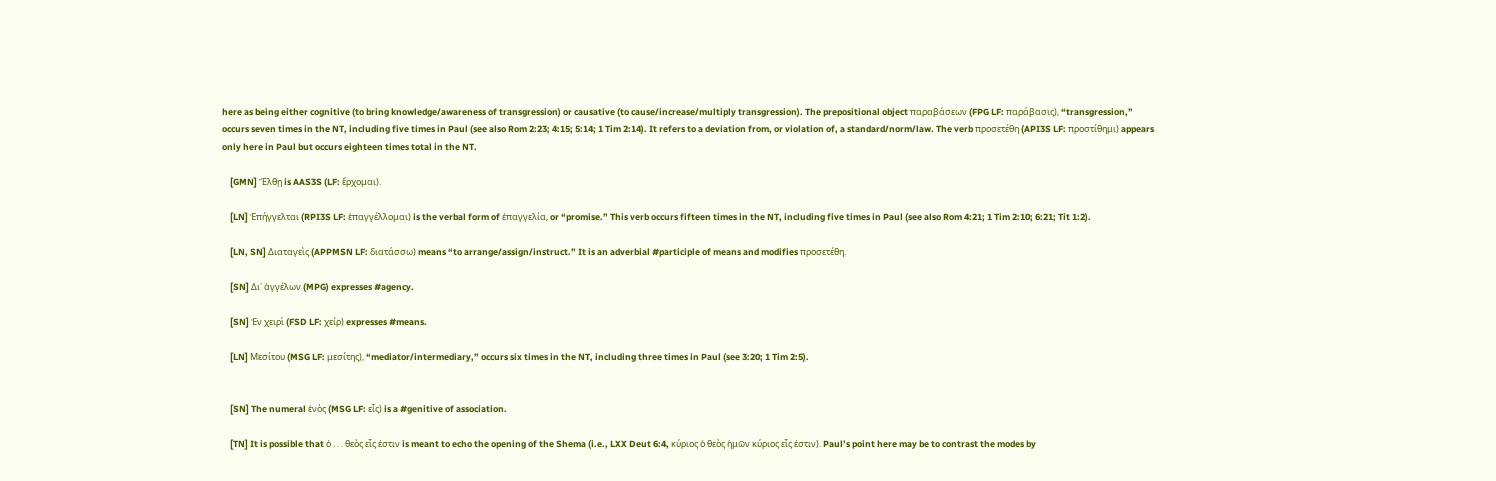here as being either cognitive (to bring knowledge/awareness of transgression) or causative (to cause/increase/multiply transgression). The prepositional object παραβάσεων (FPG LF: παράβασις), “transgression,” occurs seven times in the NT, including five times in Paul (see also Rom 2:23; 4:15; 5:14; 1 Tim 2:14). It refers to a deviation from, or violation of, a standard/norm/law. The verb προσετέθη (API3S LF: προστίθημι) appears only here in Paul but occurs eighteen times total in the NT.

    [GMN] Ἔλθῃ is AAS3S (LF: ἔρχομαι).

    [LN] Ἐπήγγελται (RPI3S LF: ἐπαγγέλλομαι) is the verbal form of ἐπαγγελία, or “promise.” This verb occurs fifteen times in the NT, including five times in Paul (see also Rom 4:21; 1 Tim 2:10; 6:21; Tit 1:2).

    [LN, SN] Διαταγεὶς (APPMSN LF: διατάσσω) means “to arrange/assign/instruct.” It is an adverbial #participle of means and modifies προσετέθη.

    [SN] Δι᾽ ἀγγέλων (MPG) expresses #agency.

    [SN] Ἐν χειρὶ (FSD LF: χείρ) expresses #means.

    [LN] Μεσίτου (MSG LF: μεσίτης), “mediator/intermediary,” occurs six times in the NT, including three times in Paul (see 3:20; 1 Tim 2:5).


    [SN] The numeral ἑνὸς (MSG LF: εἷς) is a #genitive of association.

    [TN] It is possible that ὁ . . . θεὸς εἷς ἐστιν is meant to echo the opening of the Shema (i.e., LXX Deut 6:4, κύριος ὁ θεὸς ἡμῶν κύριος εἷς ἐστιν). Paul’s point here may be to contrast the modes by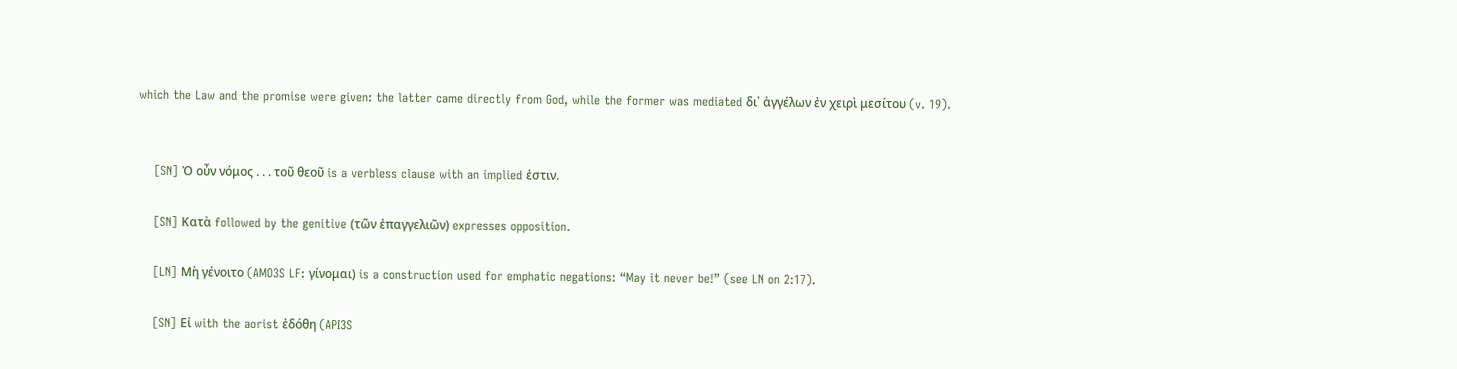which the Law and the promise were given: the latter came directly from God, while the former was mediated δι᾽ ἀγγέλων ἐν χειρὶ μεσίτου (v. 19).


    [SN] Ὀ οὖν νόμος . . . τοῦ θεοῦ is a verbless clause with an implied ἐστιν.

    [SN] Κατὰ followed by the genitive (τῶν ἐπαγγελιῶν) expresses opposition.

    [LN] Μὴ γένοιτο (AMO3S LF: γίνομαι) is a construction used for emphatic negations: “May it never be!” (see LN on 2:17).

    [SN] Εἰ with the aorist ἐδόθη (API3S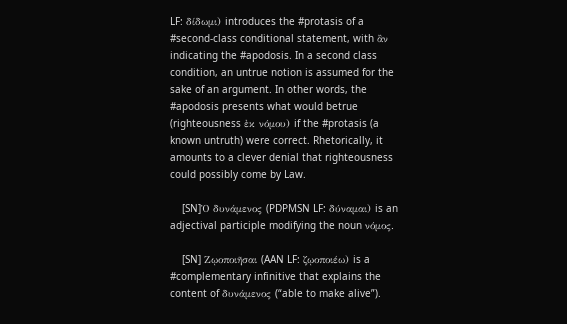LF: δίδωμι) introduces the #protasis of a #second-class conditional statement, with ἂν indicating the #apodosis. In a second class condition, an untrue notion is assumed for the sake of an argument. In other words, the #apodosis presents what would betrue (righteousness ἐκ νόμου) if the #protasis (a known untruth) were correct. Rhetorically, it amounts to a clever denial that righteousness could possibly come by Law.

    [SN]Ὁ δυνάμενος (PDPMSN LF: δύναμαι) is an adjectival participle modifying the noun νόμος.

    [SN] Ζῳοποιῆσαι (AAN LF: ζῳοποιέω) is a #complementary infinitive that explains the content of δυνάμενος (“able to make alive”).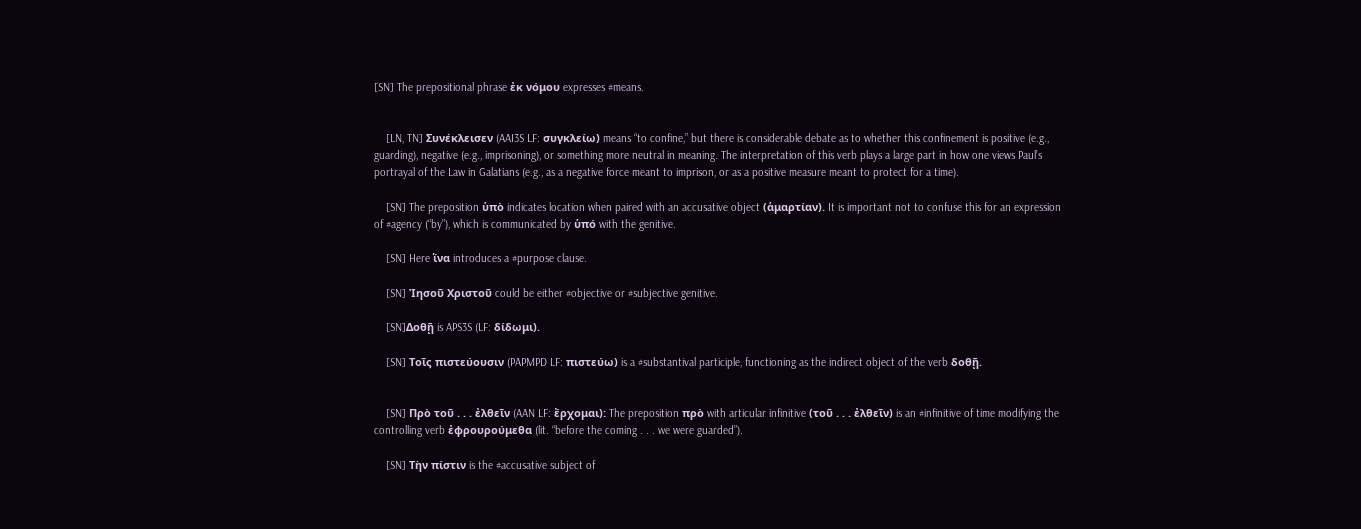[SN] The prepositional phrase ἐκ νόμου expresses #means.


    [LN, TN] Συνέκλεισεν (AAI3S LF: συγκλείω) means “to confine,” but there is considerable debate as to whether this confinement is positive (e.g., guarding), negative (e.g., imprisoning), or something more neutral in meaning. The interpretation of this verb plays a large part in how one views Paul’s portrayal of the Law in Galatians (e.g., as a negative force meant to imprison, or as a positive measure meant to protect for a time).

    [SN] The preposition ὑπὸ indicates location when paired with an accusative object (ἁμαρτίαν). It is important not to confuse this for an expression of #agency (“by”), which is communicated by ὑπό with the genitive.

    [SN] Here ἵνα introduces a #purpose clause.

    [SN] Ἰησοῦ Χριστοῦ could be either #objective or #subjective genitive.

    [SN]Δοθῇ is APS3S (LF: δίδωμι).

    [SN] Τοῖς πιστεύουσιν (PAPMPD LF: πιστεύω) is a #substantival participle, functioning as the indirect object of the verb δοθῇ.


    [SN] Πρὸ τοῦ . . . ἐλθεῖν (AAN LF: ἔρχομαι): The preposition πρὸ with articular infinitive (τοῦ . . . ἐλθεῖν) is an #infinitive of time modifying the controlling verb ἐφρουρούμεθα (lit. “before the coming . . . we were guarded”).

    [SN] Τὴν πίστιν is the #accusative subject of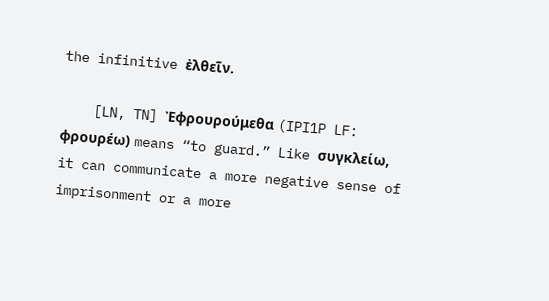the infinitive ἐλθεῖν.

    [LN, TN] Ἐφρουρούμεθα (IPI1P LF: φρουρέω) means “to guard.” Like συγκλείω, it can communicate a more negative sense of imprisonment or a more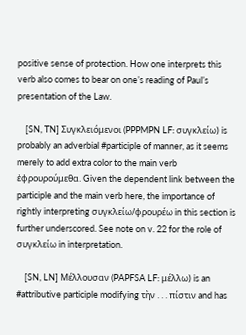positive sense of protection. How one interprets this verb also comes to bear on one’s reading of Paul’s presentation of the Law.

    [SN, TN] Συγκλειόμενοι (PPPMPN LF: συγκλείω) is probably an adverbial #participle of manner, as it seems merely to add extra color to the main verb ἐφρουρούμεθα. Given the dependent link between the participle and the main verb here, the importance of rightly interpreting συγκλείω/φρουρέω in this section is further underscored. See note on v. 22 for the role of συγκλείω in interpretation.

    [SN, LN] Μέλλουσαν (PAPFSA LF: μέλλω) is an #attributive participle modifying τὴν . . . πίστιν and has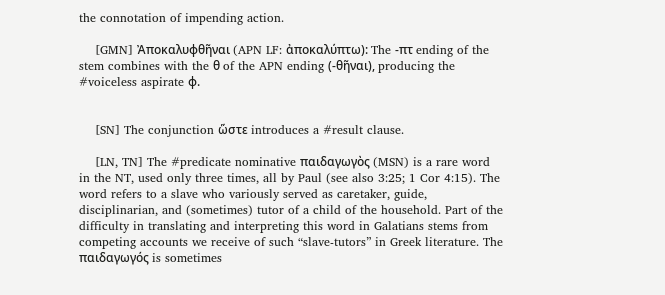the connotation of impending action.

    [GMN] Ἀποκαλυφθῆναι (APN LF: ἀποκαλύπτω): The -πτ ending of the stem combines with the θ of the APN ending (-θῆναι), producing the #voiceless aspirate φ.


    [SN] The conjunction ὥστε introduces a #result clause.

    [LN, TN] The #predicate nominative παιδαγωγὸς (MSN) is a rare word in the NT, used only three times, all by Paul (see also 3:25; 1 Cor 4:15). The word refers to a slave who variously served as caretaker, guide, disciplinarian, and (sometimes) tutor of a child of the household. Part of the difficulty in translating and interpreting this word in Galatians stems from competing accounts we receive of such “slave-tutors” in Greek literature. The παιδαγωγός is sometimes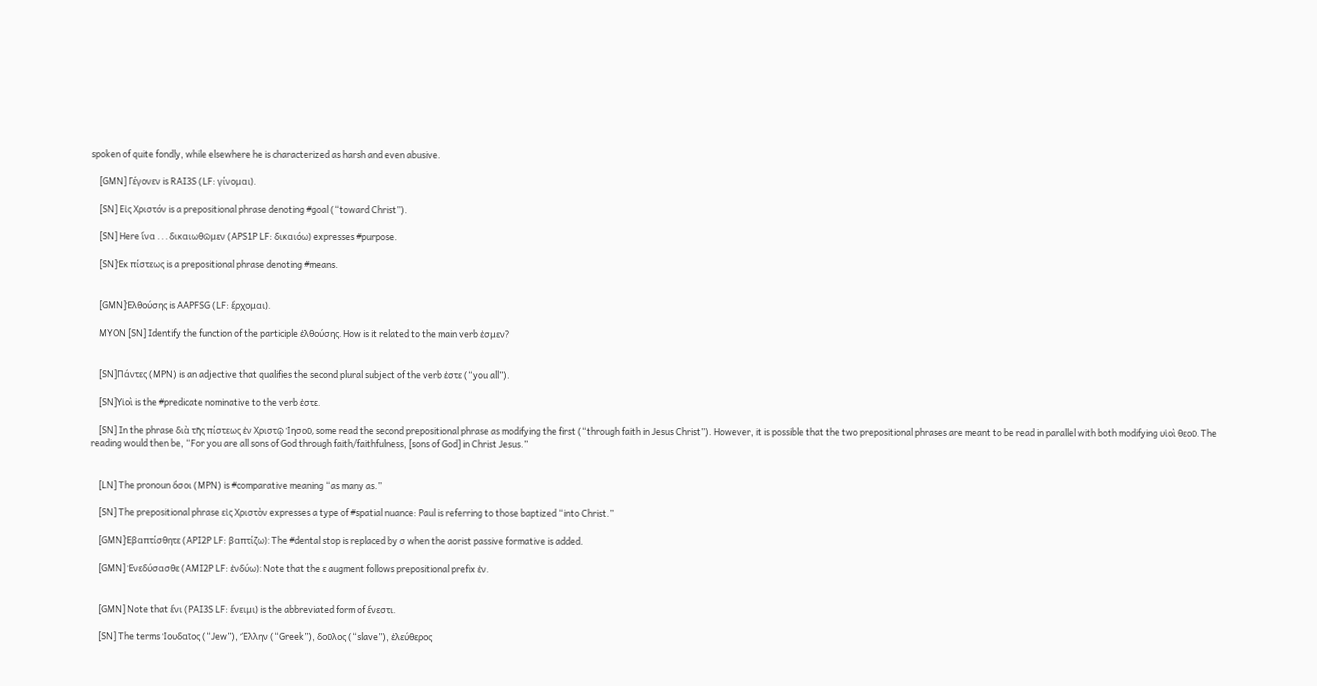spoken of quite fondly, while elsewhere he is characterized as harsh and even abusive.

    [GMN] Γέγονεν is RAI3S (LF: γίνομαι).

    [SN] Εἰς Χριστόν is a prepositional phrase denoting #goal (“toward Christ”).

    [SN] Here ἵνα . . . δικαιωθῶμεν (APS1P LF: δικαιόω) expresses #purpose.

    [SN]Ἐκ πίστεως is a prepositional phrase denoting #means.


    [GMN]Ἐλθούσης is AAPFSG (LF: ἔρχομαι).

    MYON [SN] Identify the function of the participle ἐλθούσης. How is it related to the main verb ἐσμεν?


    [SN]Πάντες (MPN) is an adjective that qualifies the second plural subject of the verb ἐστε (“you all”).

    [SN]Υἱοὶ is the #predicate nominative to the verb ἐστε.

    [SN] In the phrase διὰ τῆς πίστεως ἐν Χριστῷ Ἰησοῦ, some read the second prepositional phrase as modifying the first (“through faith in Jesus Christ”). However, it is possible that the two prepositional phrases are meant to be read in parallel with both modifying υἱοὶ θεοῦ. The reading would then be, “For you are all sons of God through faith/faithfulness, [sons of God] in Christ Jesus.”


    [LN] The pronoun ὅσοι (MPN) is #comparative meaning “as many as.”

    [SN] The prepositional phrase εἰς Χριστὸν expresses a type of #spatial nuance: Paul is referring to those baptized “into Christ.”

    [GMN]Ἐβαπτίσθητε (API2P LF: βαπτίζω): The #dental stop is replaced by σ when the aorist passive formative is added.

    [GMN] Ἐνεδύσασθε (AMI2P LF: ἐνδύω): Note that the ε augment follows prepositional prefix ἐν.


    [GMN] Note that ἔνι (PAI3S LF: ἔνειμι) is the abbreviated form of ἔνεστι.

    [SN] The terms Ἰουδαῖος (“Jew”), Ἕλλην (“Greek”), δοῦλος (“slave”), ἐλεύθερος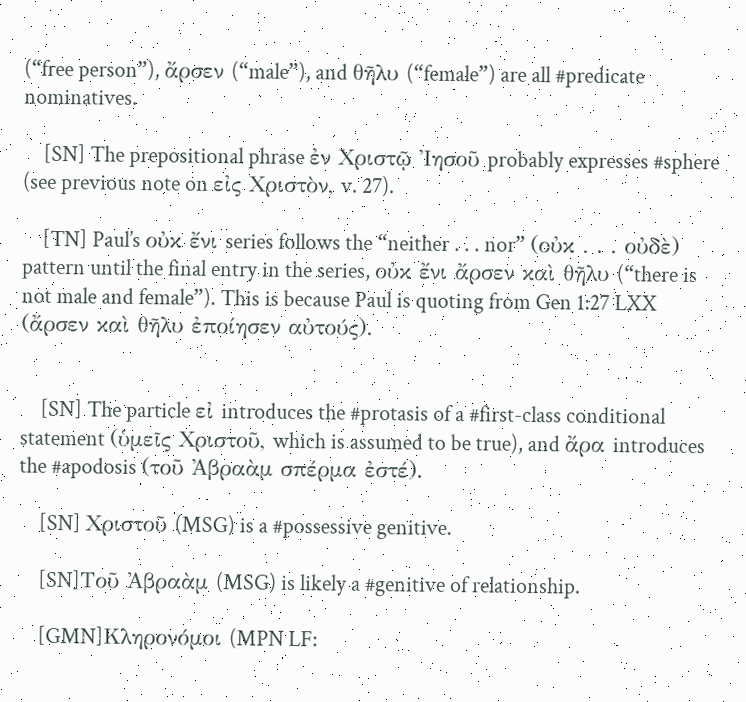(“free person”), ἄρσεν (“male”), and θῆλυ (“female”) are all #predicate nominatives.

    [SN] The prepositional phrase ἐν Χριστῷ Ἰησοῦ probably expresses #sphere (see previous note on εἰς Χριστὸν, v. 27).

    [TN] Paul’s οὐκ ἔνι series follows the “neither . . . nor” (οὐκ . . . οὐδὲ) pattern until the final entry in the series, οὐκ ἔνι ἄρσεν καὶ θῆλυ (“there is not male and female”). This is because Paul is quoting from Gen 1:27 LXX (ἄρσεν καὶ θῆλυ ἐποίησεν αὐτούς).


    [SN] The particle εἰ introduces the #protasis of a #first-class conditional statement (ὑμεῖς Χριστοῦ, which is assumed to be true), and ἄρα introduces the #apodosis (τοῦ Ἀβραὰμ σπέρμα ἐστέ).

    [SN] Χριστοῦ (MSG) is a #possessive genitive.

    [SN]Τοῦ Ἀβραὰμ (MSG) is likely a #genitive of relationship.

    [GMN]Κληρονόμοι (MPN LF: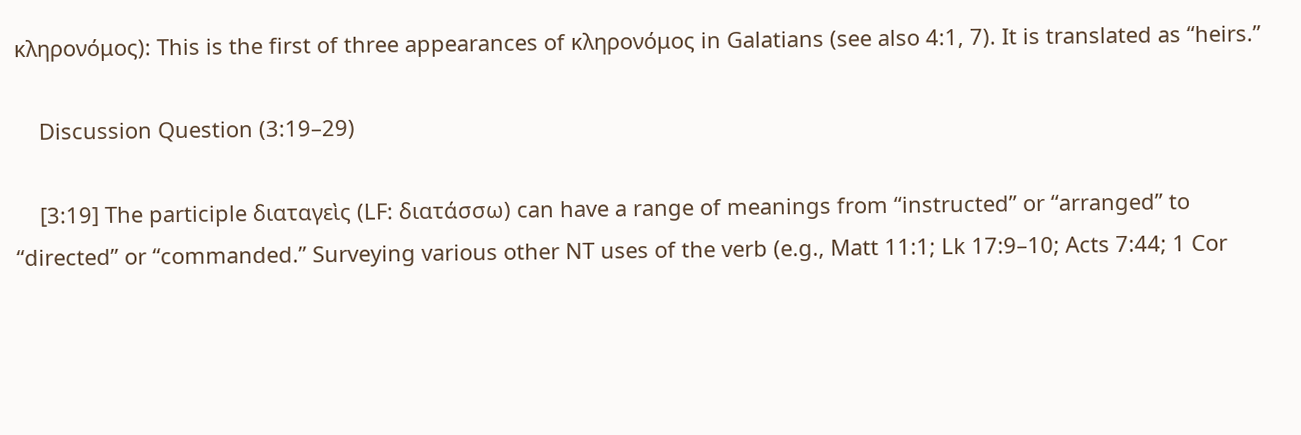κληρονόμος): This is the first of three appearances of κληρονόμος in Galatians (see also 4:1, 7). It is translated as “heirs.”

    Discussion Question (3:19–29)

    [3:19] The participle διαταγεὶς (LF: διατάσσω) can have a range of meanings from “instructed” or “arranged” to “directed” or “commanded.” Surveying various other NT uses of the verb (e.g., Matt 11:1; Lk 17:9–10; Acts 7:44; 1 Cor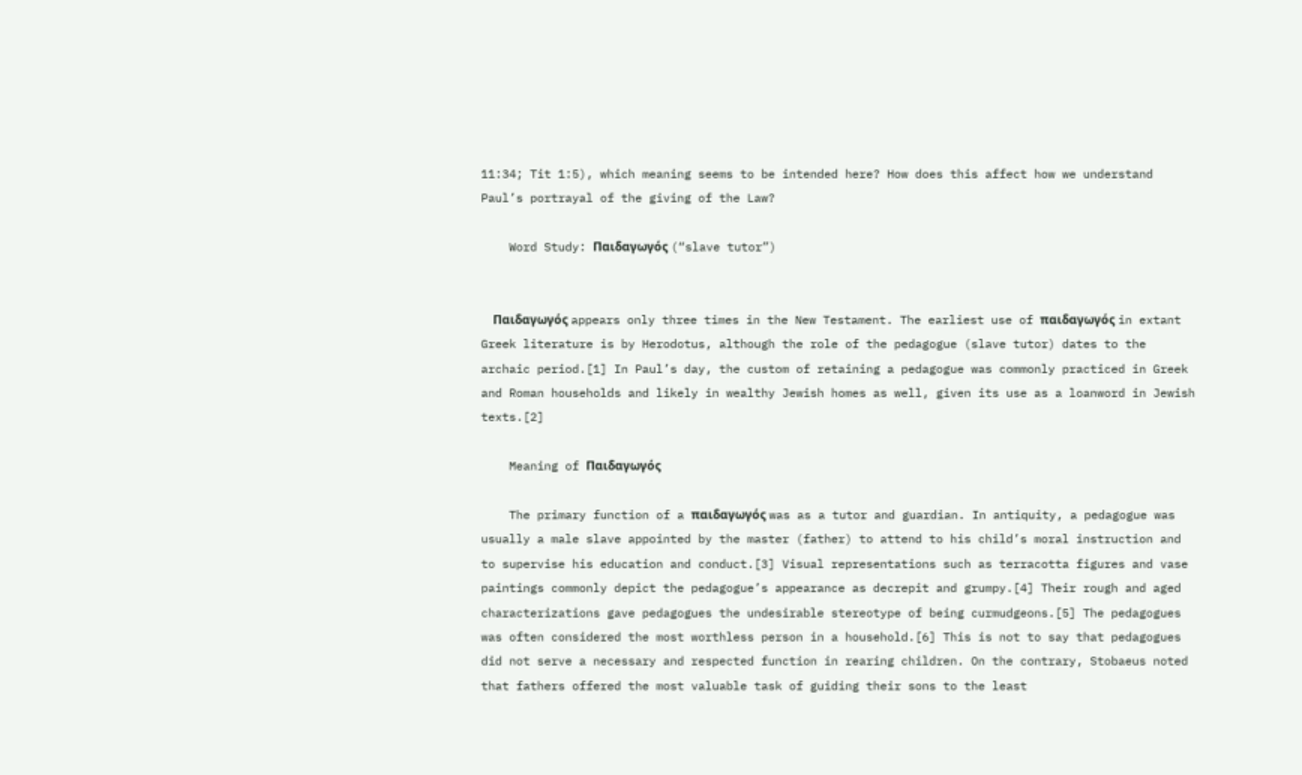11:34; Tit 1:5), which meaning seems to be intended here? How does this affect how we understand Paul’s portrayal of the giving of the Law?

    Word Study: Παιδαγωγός (“slave tutor”)


    Παιδαγωγός appears only three times in the New Testament. The earliest use of παιδαγωγός in extant Greek literature is by Herodotus, although the role of the pedagogue (slave tutor) dates to the archaic period.[1] In Paul’s day, the custom of retaining a pedagogue was commonly practiced in Greek and Roman households and likely in wealthy Jewish homes as well, given its use as a loanword in Jewish texts.[2]

    Meaning of Παιδαγωγός

    The primary function of a παιδαγωγός was as a tutor and guardian. In antiquity, a pedagogue was usually a male slave appointed by the master (father) to attend to his child’s moral instruction and to supervise his education and conduct.[3] Visual representations such as terracotta figures and vase paintings commonly depict the pedagogue’s appearance as decrepit and grumpy.[4] Their rough and aged characterizations gave pedagogues the undesirable stereotype of being curmudgeons.[5] The pedagogues was often considered the most worthless person in a household.[6] This is not to say that pedagogues did not serve a necessary and respected function in rearing children. On the contrary, Stobaeus noted that fathers offered the most valuable task of guiding their sons to the least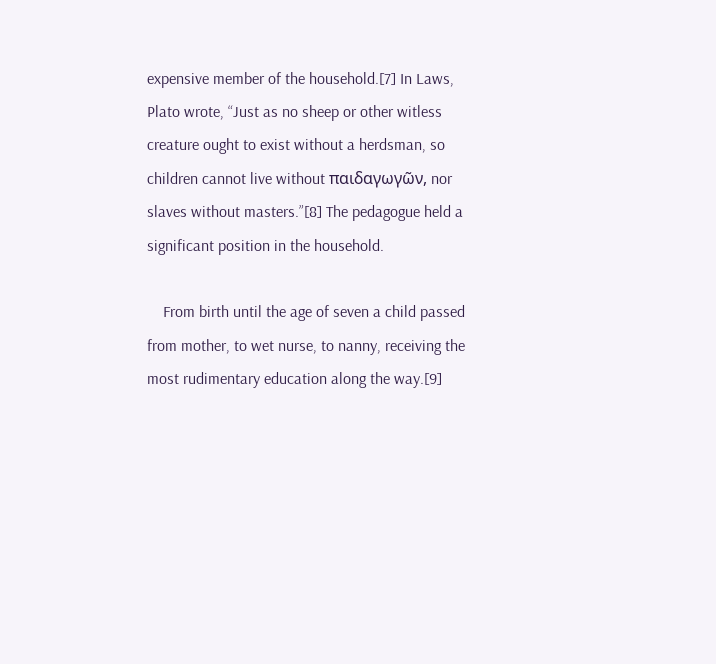expensive member of the household.[7] In Laws, Plato wrote, “Just as no sheep or other witless creature ought to exist without a herdsman, so children cannot live without παιδαγωγῶν, nor slaves without masters.”[8] The pedagogue held a significant position in the household.

    From birth until the age of seven a child passed from mother, to wet nurse, to nanny, receiving the most rudimentary education along the way.[9]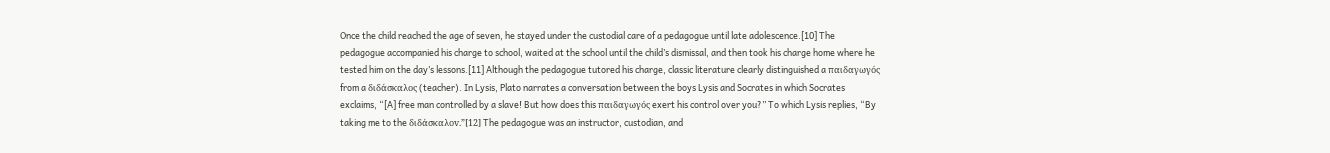Once the child reached the age of seven, he stayed under the custodial care of a pedagogue until late adolescence.[10] The pedagogue accompanied his charge to school, waited at the school until the child’s dismissal, and then took his charge home where he tested him on the day’s lessons.[11] Although the pedagogue tutored his charge, classic literature clearly distinguished a παιδαγωγός from a διδάσκαλος (teacher). In Lysis, Plato narrates a conversation between the boys Lysis and Socrates in which Socrates exclaims, “[A] free man controlled by a slave! But how does this παιδαγωγός exert his control over you?” To which Lysis replies, “By taking me to the διδάσκαλοv.”[12] The pedagogue was an instructor, custodian, and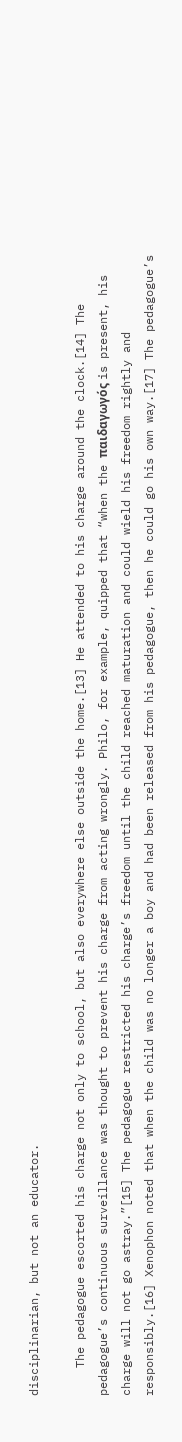disciplinarian, but not an educator.

    The pedagogue escorted his charge not only to school, but also everywhere else outside the home.[13] He attended to his charge around the clock.[14] The pedagogue’s continuous surveillance was thought to prevent his charge from acting wrongly. Philo, for example, quipped that “when the παιδαγωγός is present, his charge will not go astray.”[15] The pedagogue restricted his charge’s freedom until the child reached maturation and could wield his freedom rightly and responsibly.[16] Xenophon noted that when the child was no longer a boy and had been released from his pedagogue, then he could go his own way.[17] The pedagogue’s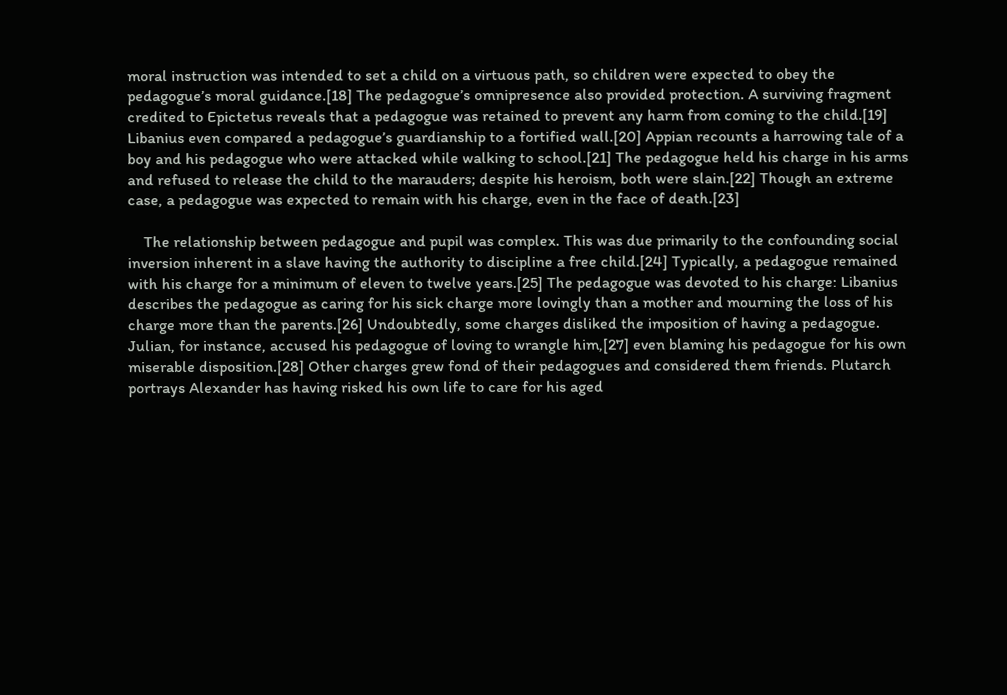moral instruction was intended to set a child on a virtuous path, so children were expected to obey the pedagogue’s moral guidance.[18] The pedagogue’s omnipresence also provided protection. A surviving fragment credited to Epictetus reveals that a pedagogue was retained to prevent any harm from coming to the child.[19] Libanius even compared a pedagogue’s guardianship to a fortified wall.[20] Appian recounts a harrowing tale of a boy and his pedagogue who were attacked while walking to school.[21] The pedagogue held his charge in his arms and refused to release the child to the marauders; despite his heroism, both were slain.[22] Though an extreme case, a pedagogue was expected to remain with his charge, even in the face of death.[23]

    The relationship between pedagogue and pupil was complex. This was due primarily to the confounding social inversion inherent in a slave having the authority to discipline a free child.[24] Typically, a pedagogue remained with his charge for a minimum of eleven to twelve years.[25] The pedagogue was devoted to his charge: Libanius describes the pedagogue as caring for his sick charge more lovingly than a mother and mourning the loss of his charge more than the parents.[26] Undoubtedly, some charges disliked the imposition of having a pedagogue. Julian, for instance, accused his pedagogue of loving to wrangle him,[27] even blaming his pedagogue for his own miserable disposition.[28] Other charges grew fond of their pedagogues and considered them friends. Plutarch portrays Alexander has having risked his own life to care for his aged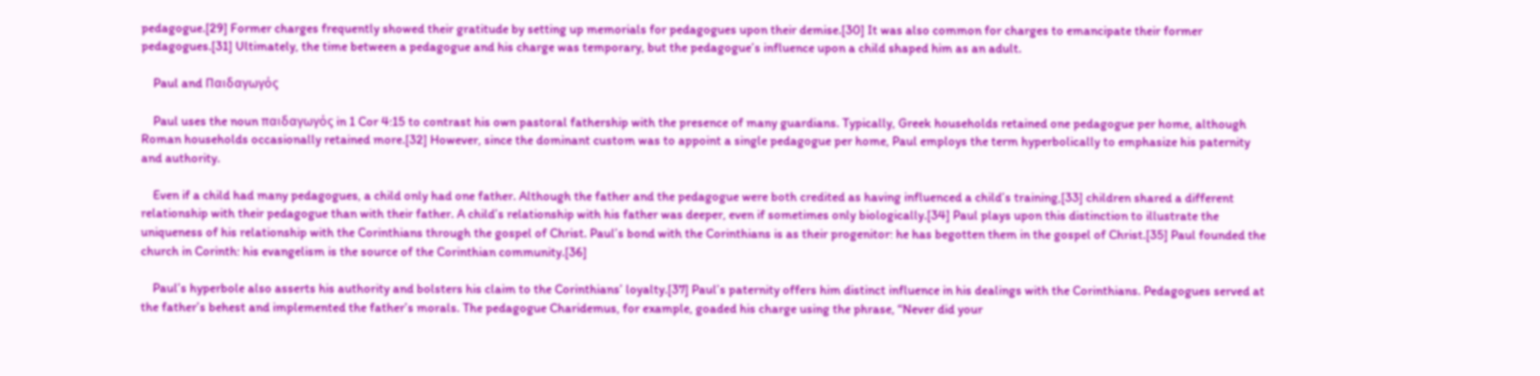pedagogue.[29] Former charges frequently showed their gratitude by setting up memorials for pedagogues upon their demise.[30] It was also common for charges to emancipate their former pedagogues.[31] Ultimately, the time between a pedagogue and his charge was temporary, but the pedagogue’s influence upon a child shaped him as an adult.

    Paul and Παιδαγωγός

    Paul uses the noun παιδαγωγός in 1 Cor 4:15 to contrast his own pastoral fathership with the presence of many guardians. Typically, Greek households retained one pedagogue per home, although Roman households occasionally retained more.[32] However, since the dominant custom was to appoint a single pedagogue per home, Paul employs the term hyperbolically to emphasize his paternity and authority.

    Even if a child had many pedagogues, a child only had one father. Although the father and the pedagogue were both credited as having influenced a child’s training,[33] children shared a different relationship with their pedagogue than with their father. A child’s relationship with his father was deeper, even if sometimes only biologically.[34] Paul plays upon this distinction to illustrate the uniqueness of his relationship with the Corinthians through the gospel of Christ. Paul’s bond with the Corinthians is as their progenitor: he has begotten them in the gospel of Christ.[35] Paul founded the church in Corinth: his evangelism is the source of the Corinthian community.[36]

    Paul’s hyperbole also asserts his authority and bolsters his claim to the Corinthians’ loyalty.[37] Paul’s paternity offers him distinct influence in his dealings with the Corinthians. Pedagogues served at the father’s behest and implemented the father’s morals. The pedagogue Charidemus, for example, goaded his charge using the phrase, “Never did your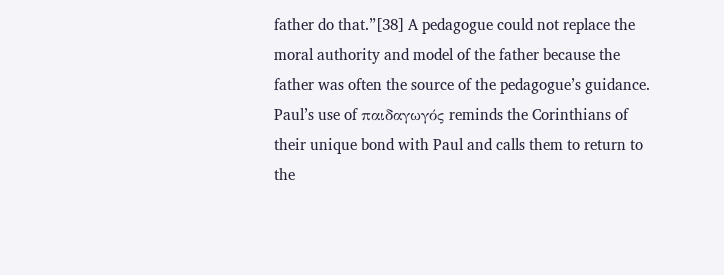father do that.”[38] A pedagogue could not replace the moral authority and model of the father because the father was often the source of the pedagogue’s guidance. Paul’s use of παιδαγωγός reminds the Corinthians of their unique bond with Paul and calls them to return to the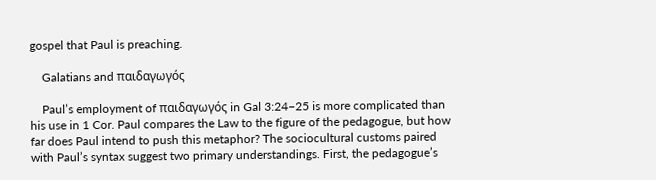gospel that Paul is preaching.

    Galatians and παιδαγωγός

    Paul’s employment of παιδαγωγός in Gal 3:24−25 is more complicated than his use in 1 Cor. Paul compares the Law to the figure of the pedagogue, but how far does Paul intend to push this metaphor? The sociocultural customs paired with Paul’s syntax suggest two primary understandings. First, the pedagogue’s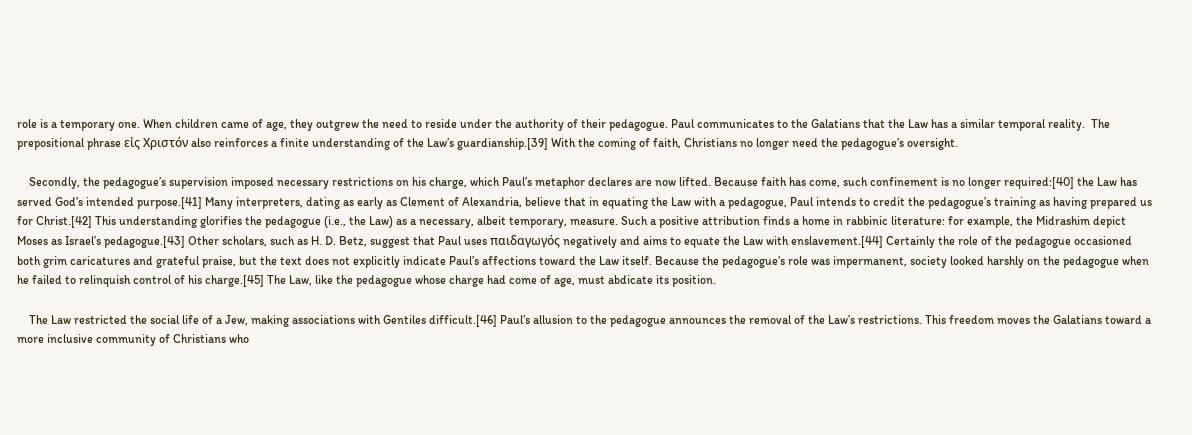role is a temporary one. When children came of age, they outgrew the need to reside under the authority of their pedagogue. Paul communicates to the Galatians that the Law has a similar temporal reality.  The prepositional phrase εἰς Χριστόν also reinforces a finite understanding of the Law’s guardianship.[39] With the coming of faith, Christians no longer need the pedagogue’s oversight.

    Secondly, the pedagogue’s supervision imposed necessary restrictions on his charge, which Paul’s metaphor declares are now lifted. Because faith has come, such confinement is no longer required:[40] the Law has served God’s intended purpose.[41] Many interpreters, dating as early as Clement of Alexandria, believe that in equating the Law with a pedagogue, Paul intends to credit the pedagogue’s training as having prepared us for Christ.[42] This understanding glorifies the pedagogue (i.e., the Law) as a necessary, albeit temporary, measure. Such a positive attribution finds a home in rabbinic literature: for example, the Midrashim depict Moses as Israel’s pedagogue.[43] Other scholars, such as H. D. Betz, suggest that Paul uses παιδαγωγός negatively and aims to equate the Law with enslavement.[44] Certainly the role of the pedagogue occasioned both grim caricatures and grateful praise, but the text does not explicitly indicate Paul’s affections toward the Law itself. Because the pedagogue’s role was impermanent, society looked harshly on the pedagogue when he failed to relinquish control of his charge.[45] The Law, like the pedagogue whose charge had come of age, must abdicate its position.

    The Law restricted the social life of a Jew, making associations with Gentiles difficult.[46] Paul’s allusion to the pedagogue announces the removal of the Law’s restrictions. This freedom moves the Galatians toward a more inclusive community of Christians who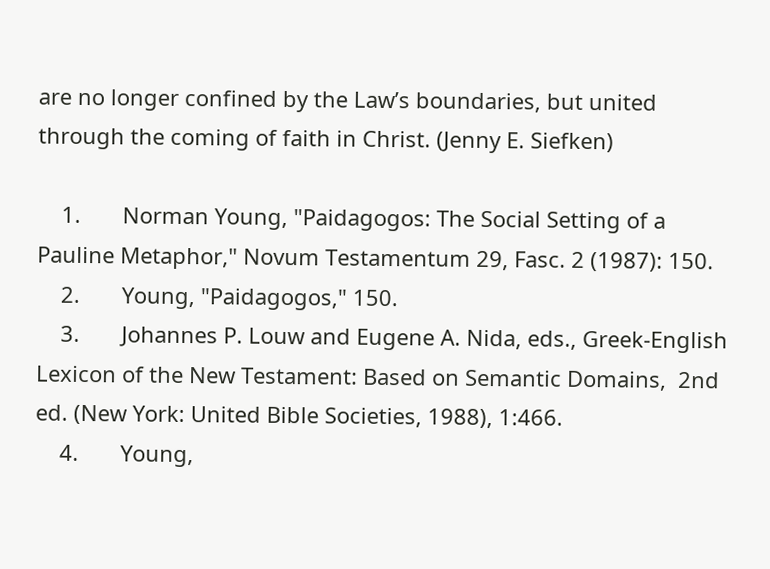are no longer confined by the Law’s boundaries, but united through the coming of faith in Christ. (Jenny E. Siefken)

    1.       Norman Young, "Paidagogos: The Social Setting of a Pauline Metaphor," Novum Testamentum 29, Fasc. 2 (1987): 150.
    2.       Young, "Paidagogos," 150.
    3.       Johannes P. Louw and Eugene A. Nida, eds., Greek-English Lexicon of the New Testament: Based on Semantic Domains,  2nd ed. (New York: United Bible Societies, 1988), 1:466.
    4.       Young,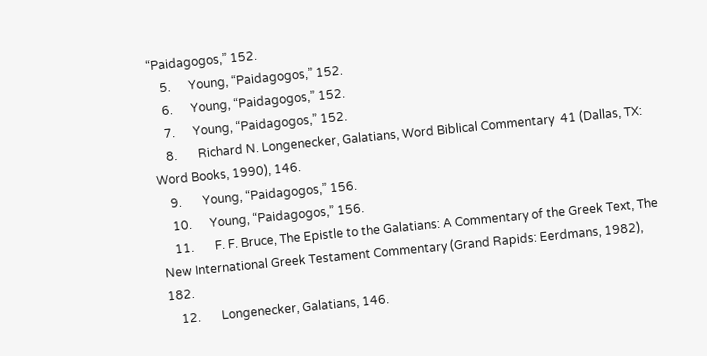“Paidagogos,” 152.
    5.      Young, “Paidagogos,” 152.
    6.      Young, “Paidagogos,” 152.
    7.      Young, “Paidagogos,” 152.
    8.       Richard N. Longenecker, Galatians, Word Biblical Commentary  41 (Dallas, TX: Word Books, 1990), 146.
    9.       Young, “Paidagogos,” 156.
    10.      Young, “Paidagogos,” 156.
    11.       F. F. Bruce, The Epistle to the Galatians: A Commentary of the Greek Text, The New International Greek Testament Commentary (Grand Rapids: Eerdmans, 1982), 182.
    12.       Longenecker, Galatians, 146.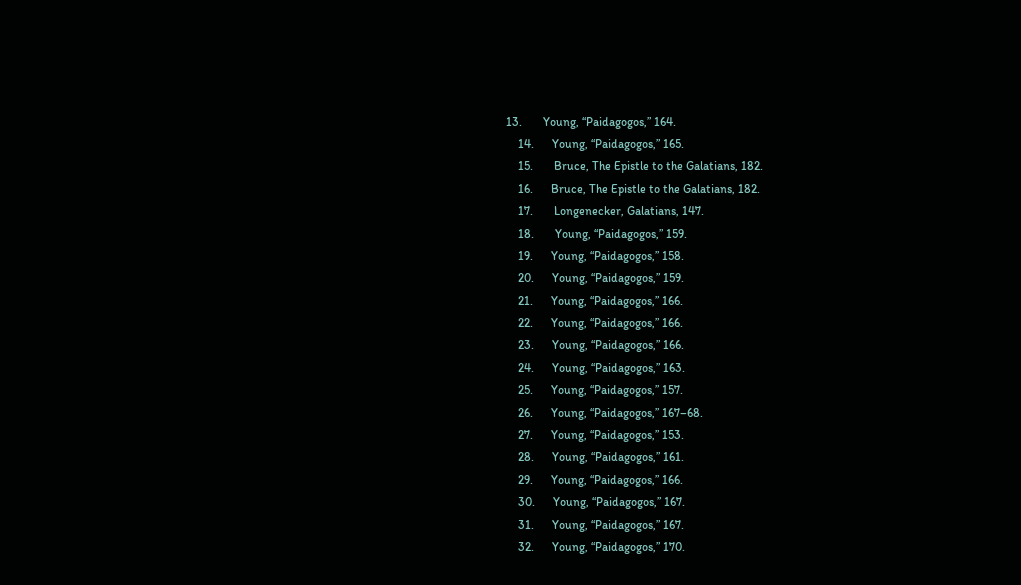13.       Young, “Paidagogos,” 164.
    14.      Young, “Paidagogos,” 165.
    15.       Bruce, The Epistle to the Galatians, 182.
    16.      Bruce, The Epistle to the Galatians, 182.
    17.       Longenecker, Galatians, 147.
    18.       Young, “Paidagogos,” 159.
    19.      Young, “Paidagogos,” 158.
    20.      Young, “Paidagogos,” 159.
    21.      Young, “Paidagogos,” 166.
    22.      Young, “Paidagogos,” 166.
    23.      Young, “Paidagogos,” 166.
    24.      Young, “Paidagogos,” 163.
    25.      Young, “Paidagogos,” 157.
    26.      Young, “Paidagogos,” 167–68.
    27.      Young, “Paidagogos,” 153.
    28.      Young, “Paidagogos,” 161.
    29.      Young, “Paidagogos,” 166.
    30.      Young, “Paidagogos,” 167.
    31.      Young, “Paidagogos,” 167.
    32.      Young, “Paidagogos,” 170.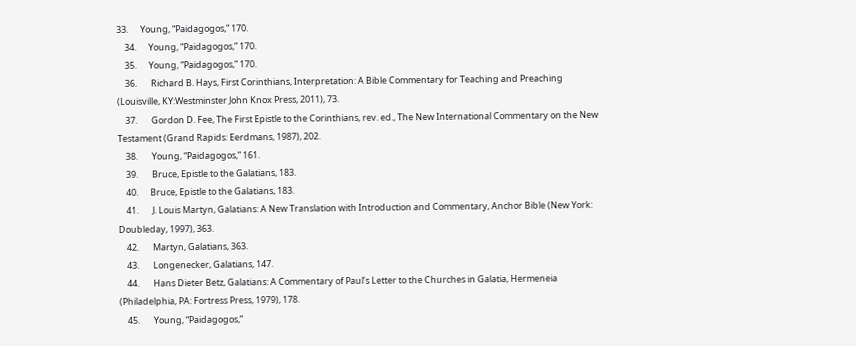33.      Young, “Paidagogos,” 170.
    34.      Young, “Paidagogos,” 170.
    35.      Young, “Paidagogos,” 170.
    36.       Richard B. Hays, First Corinthians, Interpretation: A Bible Commentary for Teaching and Preaching (Louisville, KY:Westminster John Knox Press, 2011), 73.
    37.       Gordon D. Fee, The First Epistle to the Corinthians, rev. ed., The New International Commentary on the New Testament (Grand Rapids: Eerdmans, 1987), 202.
    38.       Young, “Paidagogos,” 161.
    39.       Bruce, Epistle to the Galatians, 183.
    40.      Bruce, Epistle to the Galatians, 183.
    41.       J. Louis Martyn, Galatians: A New Translation with Introduction and Commentary, Anchor Bible (New York: Doubleday, 1997), 363.
    42.       Martyn, Galatians, 363.
    43.       Longenecker, Galatians, 147.
    44.       Hans Dieter Betz, Galatians: A Commentary of Paul’s Letter to the Churches in Galatia, Hermeneia (Philadelphia, PA: Fortress Press, 1979), 178.
    45.       Young, “Paidagogos,”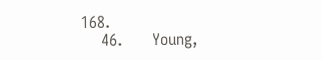168.
    46.      Young,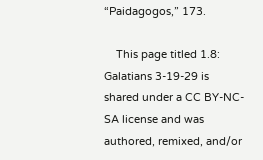“Paidagogos,” 173.

    This page titled 1.8: Galatians 3-19-29 is shared under a CC BY-NC-SA license and was authored, remixed, and/or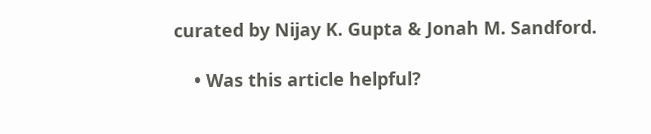curated by Nijay K. Gupta & Jonah M. Sandford.

    • Was this article helpful?